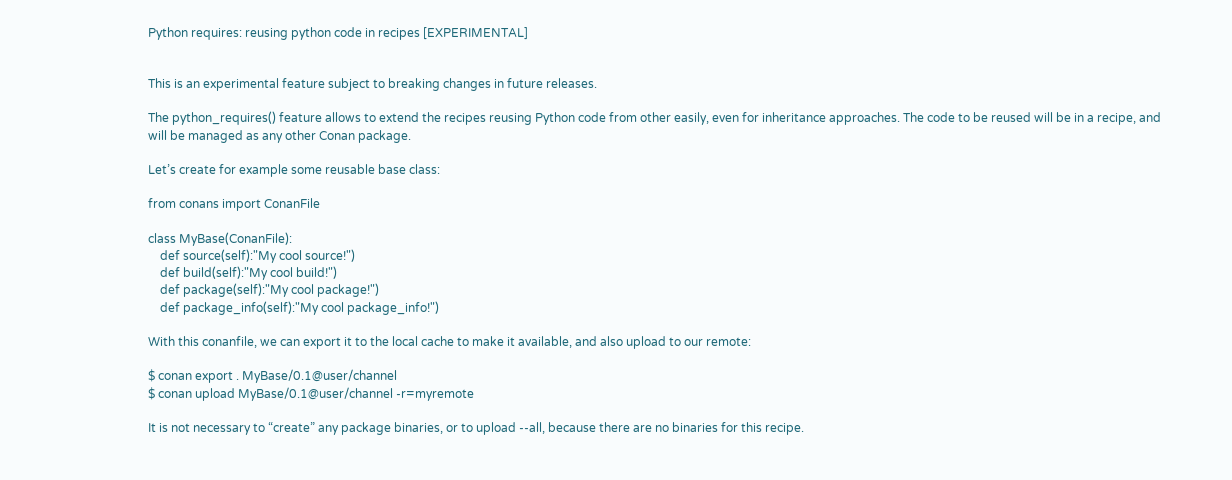Python requires: reusing python code in recipes [EXPERIMENTAL]


This is an experimental feature subject to breaking changes in future releases.

The python_requires() feature allows to extend the recipes reusing Python code from other easily, even for inheritance approaches. The code to be reused will be in a recipe, and will be managed as any other Conan package.

Let’s create for example some reusable base class:

from conans import ConanFile

class MyBase(ConanFile):
    def source(self):"My cool source!")
    def build(self):"My cool build!")
    def package(self):"My cool package!")
    def package_info(self):"My cool package_info!")

With this conanfile, we can export it to the local cache to make it available, and also upload to our remote:

$ conan export . MyBase/0.1@user/channel
$ conan upload MyBase/0.1@user/channel -r=myremote

It is not necessary to “create” any package binaries, or to upload --all, because there are no binaries for this recipe.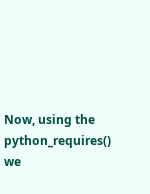Now, using the python_requires() we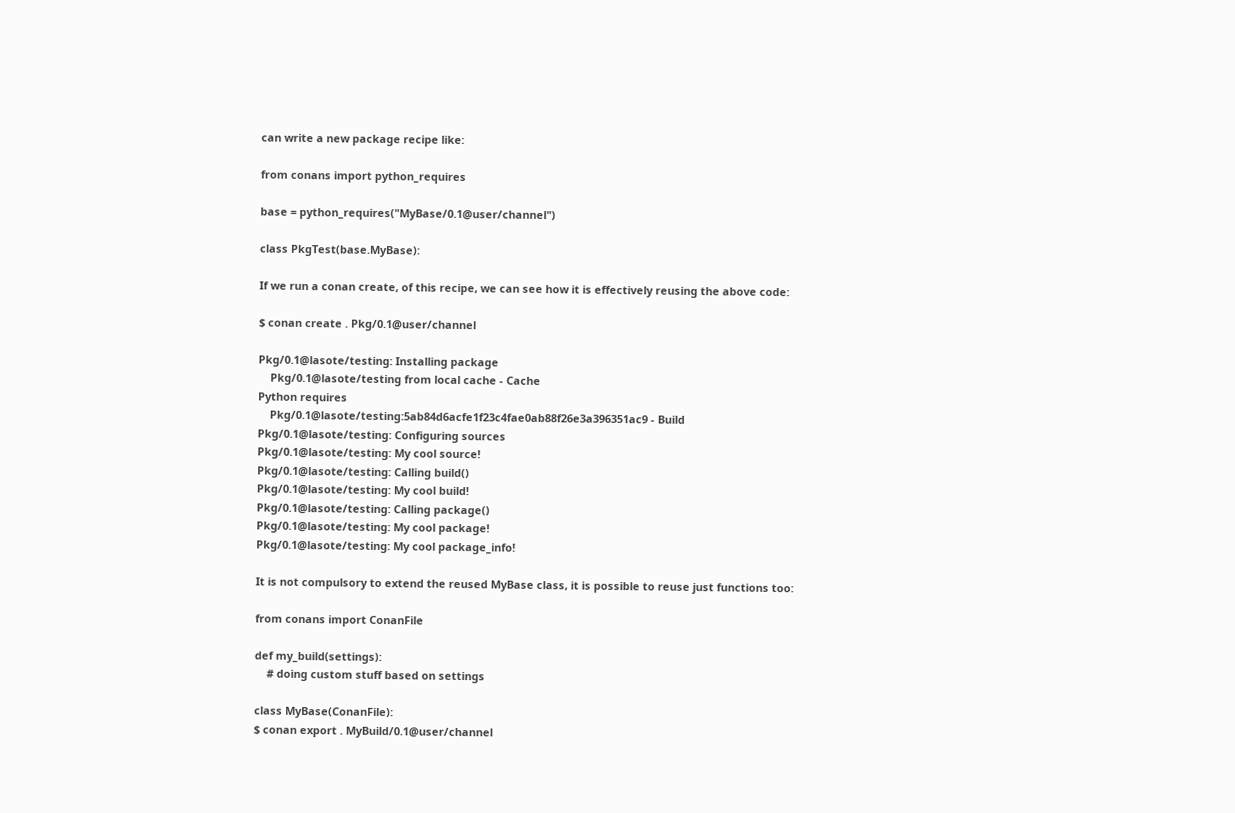can write a new package recipe like:

from conans import python_requires

base = python_requires("MyBase/0.1@user/channel")

class PkgTest(base.MyBase):

If we run a conan create, of this recipe, we can see how it is effectively reusing the above code:

$ conan create . Pkg/0.1@user/channel

Pkg/0.1@lasote/testing: Installing package
    Pkg/0.1@lasote/testing from local cache - Cache
Python requires
    Pkg/0.1@lasote/testing:5ab84d6acfe1f23c4fae0ab88f26e3a396351ac9 - Build
Pkg/0.1@lasote/testing: Configuring sources
Pkg/0.1@lasote/testing: My cool source!
Pkg/0.1@lasote/testing: Calling build()
Pkg/0.1@lasote/testing: My cool build!
Pkg/0.1@lasote/testing: Calling package()
Pkg/0.1@lasote/testing: My cool package!
Pkg/0.1@lasote/testing: My cool package_info!

It is not compulsory to extend the reused MyBase class, it is possible to reuse just functions too:

from conans import ConanFile

def my_build(settings):
    # doing custom stuff based on settings

class MyBase(ConanFile):
$ conan export . MyBuild/0.1@user/channel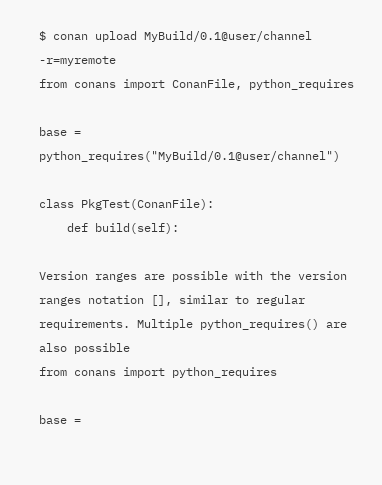$ conan upload MyBuild/0.1@user/channel -r=myremote
from conans import ConanFile, python_requires

base = python_requires("MyBuild/0.1@user/channel")

class PkgTest(ConanFile):
    def build(self):

Version ranges are possible with the version ranges notation [], similar to regular requirements. Multiple python_requires() are also possible
from conans import python_requires

base =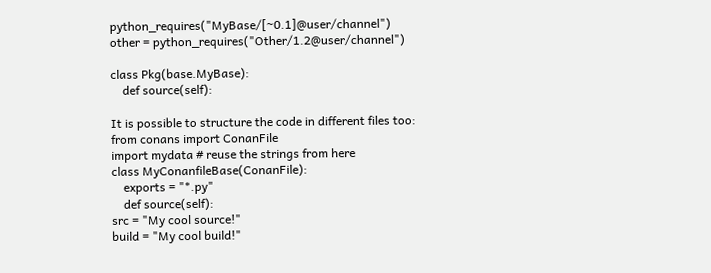python_requires("MyBase/[~0.1]@user/channel")
other = python_requires("Other/1.2@user/channel")

class Pkg(base.MyBase):
    def source(self):

It is possible to structure the code in different files too:
from conans import ConanFile
import mydata # reuse the strings from here
class MyConanfileBase(ConanFile):
    exports = "*.py"
    def source(self):
src = "My cool source!"
build = "My cool build!"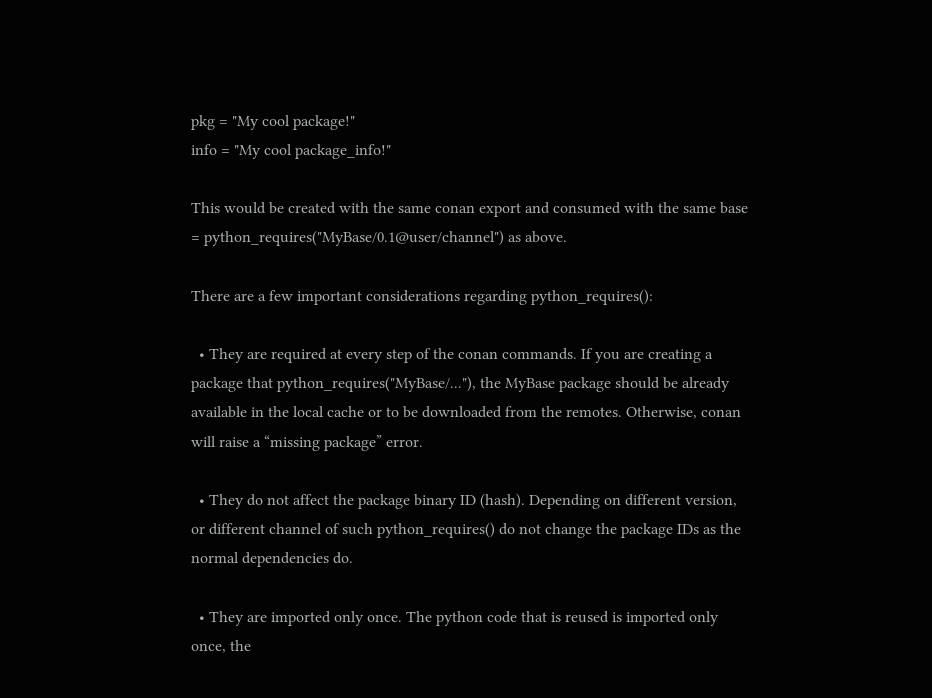pkg = "My cool package!"
info = "My cool package_info!"

This would be created with the same conan export and consumed with the same base = python_requires("MyBase/0.1@user/channel") as above.

There are a few important considerations regarding python_requires():

  • They are required at every step of the conan commands. If you are creating a package that python_requires("MyBase/..."), the MyBase package should be already available in the local cache or to be downloaded from the remotes. Otherwise, conan will raise a “missing package” error.

  • They do not affect the package binary ID (hash). Depending on different version, or different channel of such python_requires() do not change the package IDs as the normal dependencies do.

  • They are imported only once. The python code that is reused is imported only once, the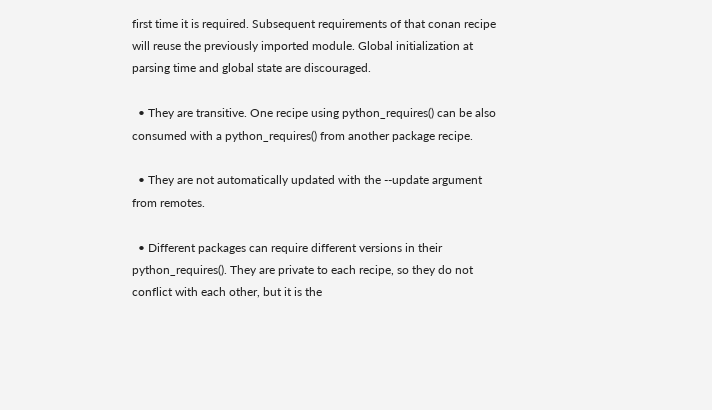first time it is required. Subsequent requirements of that conan recipe will reuse the previously imported module. Global initialization at parsing time and global state are discouraged.

  • They are transitive. One recipe using python_requires() can be also consumed with a python_requires() from another package recipe.

  • They are not automatically updated with the --update argument from remotes.

  • Different packages can require different versions in their python_requires(). They are private to each recipe, so they do not conflict with each other, but it is the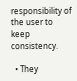responsibility of the user to keep consistency.

  • They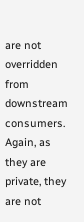are not overridden from downstream consumers. Again, as they are private, they are not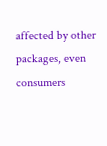affected by other packages, even consumers